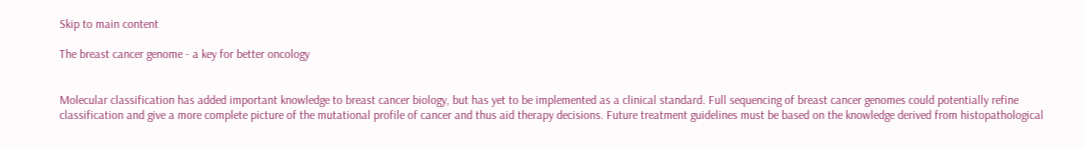Skip to main content

The breast cancer genome - a key for better oncology


Molecular classification has added important knowledge to breast cancer biology, but has yet to be implemented as a clinical standard. Full sequencing of breast cancer genomes could potentially refine classification and give a more complete picture of the mutational profile of cancer and thus aid therapy decisions. Future treatment guidelines must be based on the knowledge derived from histopathological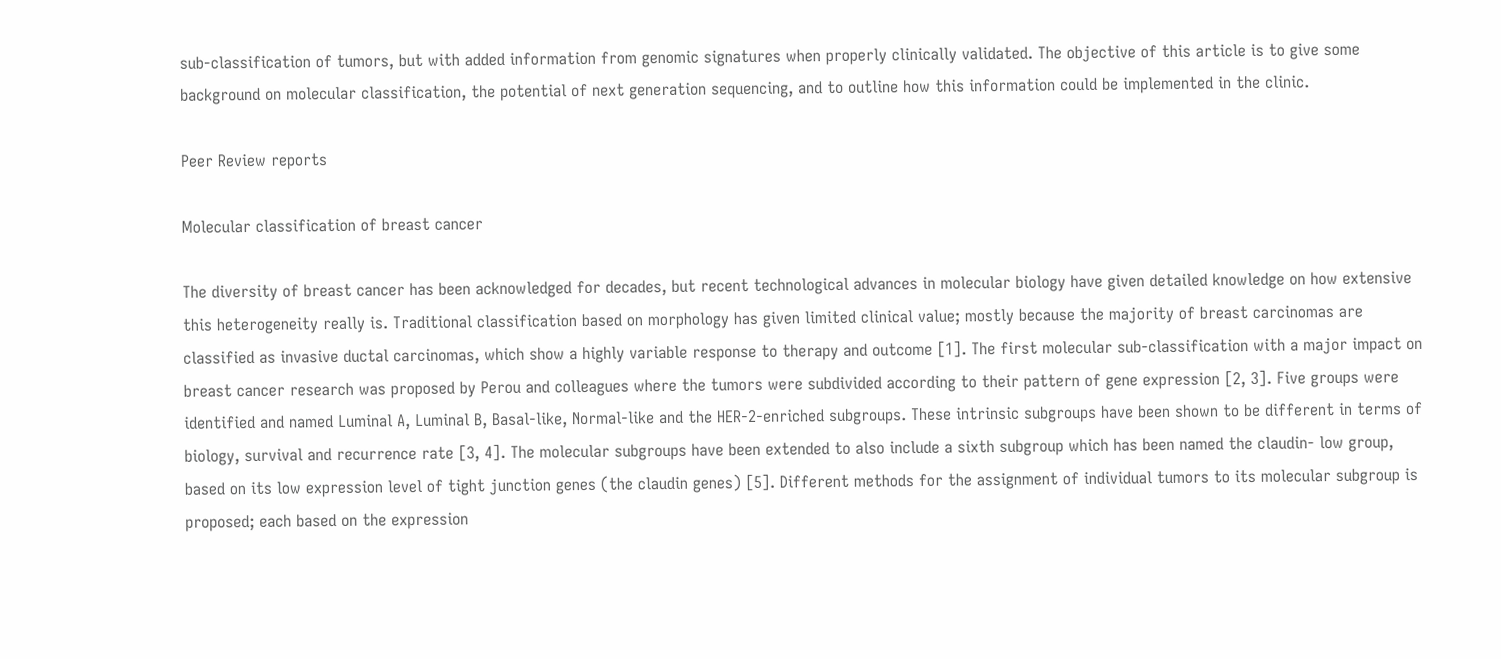sub-classification of tumors, but with added information from genomic signatures when properly clinically validated. The objective of this article is to give some background on molecular classification, the potential of next generation sequencing, and to outline how this information could be implemented in the clinic.

Peer Review reports

Molecular classification of breast cancer

The diversity of breast cancer has been acknowledged for decades, but recent technological advances in molecular biology have given detailed knowledge on how extensive this heterogeneity really is. Traditional classification based on morphology has given limited clinical value; mostly because the majority of breast carcinomas are classified as invasive ductal carcinomas, which show a highly variable response to therapy and outcome [1]. The first molecular sub-classification with a major impact on breast cancer research was proposed by Perou and colleagues where the tumors were subdivided according to their pattern of gene expression [2, 3]. Five groups were identified and named Luminal A, Luminal B, Basal-like, Normal-like and the HER-2-enriched subgroups. These intrinsic subgroups have been shown to be different in terms of biology, survival and recurrence rate [3, 4]. The molecular subgroups have been extended to also include a sixth subgroup which has been named the claudin- low group, based on its low expression level of tight junction genes (the claudin genes) [5]. Different methods for the assignment of individual tumors to its molecular subgroup is proposed; each based on the expression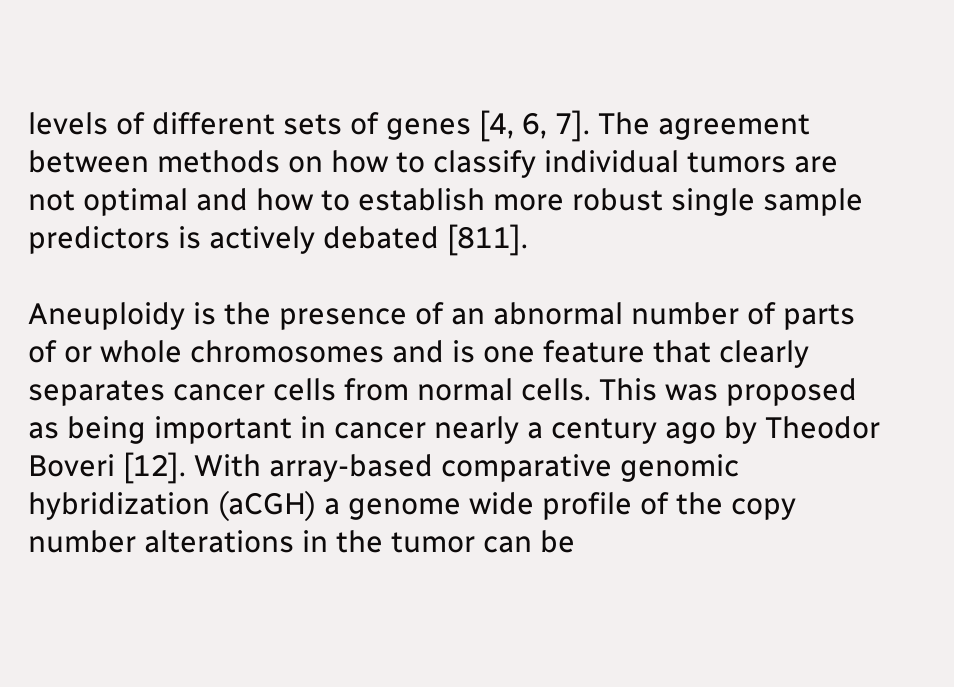levels of different sets of genes [4, 6, 7]. The agreement between methods on how to classify individual tumors are not optimal and how to establish more robust single sample predictors is actively debated [811].

Aneuploidy is the presence of an abnormal number of parts of or whole chromosomes and is one feature that clearly separates cancer cells from normal cells. This was proposed as being important in cancer nearly a century ago by Theodor Boveri [12]. With array-based comparative genomic hybridization (aCGH) a genome wide profile of the copy number alterations in the tumor can be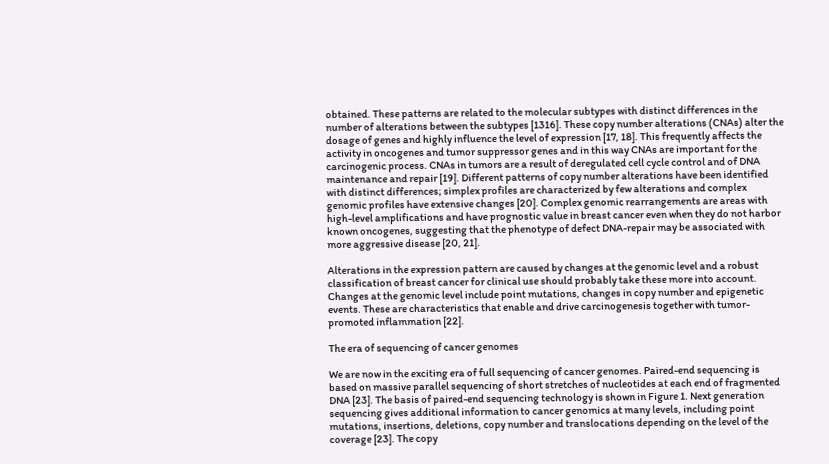obtained. These patterns are related to the molecular subtypes with distinct differences in the number of alterations between the subtypes [1316]. These copy number alterations (CNAs) alter the dosage of genes and highly influence the level of expression [17, 18]. This frequently affects the activity in oncogenes and tumor suppressor genes and in this way CNAs are important for the carcinogenic process. CNAs in tumors are a result of deregulated cell cycle control and of DNA maintenance and repair [19]. Different patterns of copy number alterations have been identified with distinct differences; simplex profiles are characterized by few alterations and complex genomic profiles have extensive changes [20]. Complex genomic rearrangements are areas with high-level amplifications and have prognostic value in breast cancer even when they do not harbor known oncogenes, suggesting that the phenotype of defect DNA-repair may be associated with more aggressive disease [20, 21].

Alterations in the expression pattern are caused by changes at the genomic level and a robust classification of breast cancer for clinical use should probably take these more into account. Changes at the genomic level include point mutations, changes in copy number and epigenetic events. These are characteristics that enable and drive carcinogenesis together with tumor-promoted inflammation [22].

The era of sequencing of cancer genomes

We are now in the exciting era of full sequencing of cancer genomes. Paired-end sequencing is based on massive parallel sequencing of short stretches of nucleotides at each end of fragmented DNA [23]. The basis of paired-end sequencing technology is shown in Figure 1. Next generation sequencing gives additional information to cancer genomics at many levels, including point mutations, insertions, deletions, copy number and translocations depending on the level of the coverage [23]. The copy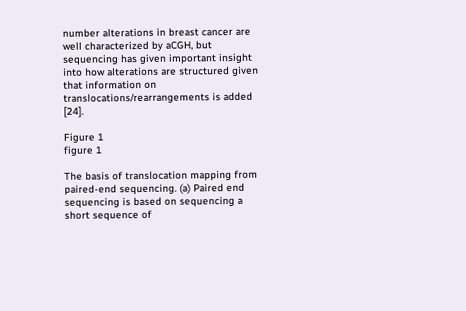number alterations in breast cancer are well characterized by aCGH, but sequencing has given important insight into how alterations are structured given that information on translocations/rearrangements is added [24].

Figure 1
figure 1

The basis of translocation mapping from paired-end sequencing. (a) Paired end sequencing is based on sequencing a short sequence of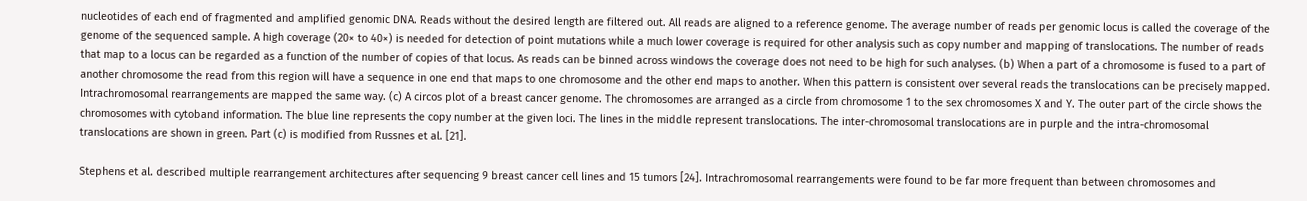nucleotides of each end of fragmented and amplified genomic DNA. Reads without the desired length are filtered out. All reads are aligned to a reference genome. The average number of reads per genomic locus is called the coverage of the genome of the sequenced sample. A high coverage (20× to 40×) is needed for detection of point mutations while a much lower coverage is required for other analysis such as copy number and mapping of translocations. The number of reads that map to a locus can be regarded as a function of the number of copies of that locus. As reads can be binned across windows the coverage does not need to be high for such analyses. (b) When a part of a chromosome is fused to a part of another chromosome the read from this region will have a sequence in one end that maps to one chromosome and the other end maps to another. When this pattern is consistent over several reads the translocations can be precisely mapped. Intrachromosomal rearrangements are mapped the same way. (c) A circos plot of a breast cancer genome. The chromosomes are arranged as a circle from chromosome 1 to the sex chromosomes X and Y. The outer part of the circle shows the chromosomes with cytoband information. The blue line represents the copy number at the given loci. The lines in the middle represent translocations. The inter-chromosomal translocations are in purple and the intra-chromosomal translocations are shown in green. Part (c) is modified from Russnes et al. [21].

Stephens et al. described multiple rearrangement architectures after sequencing 9 breast cancer cell lines and 15 tumors [24]. Intrachromosomal rearrangements were found to be far more frequent than between chromosomes and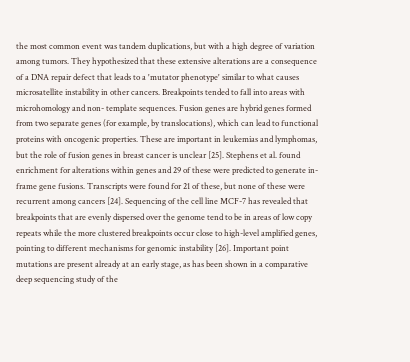the most common event was tandem duplications, but with a high degree of variation among tumors. They hypothesized that these extensive alterations are a consequence of a DNA repair defect that leads to a 'mutator phenotype' similar to what causes microsatellite instability in other cancers. Breakpoints tended to fall into areas with microhomology and non- template sequences. Fusion genes are hybrid genes formed from two separate genes (for example, by translocations), which can lead to functional proteins with oncogenic properties. These are important in leukemias and lymphomas, but the role of fusion genes in breast cancer is unclear [25]. Stephens et al. found enrichment for alterations within genes and 29 of these were predicted to generate in-frame gene fusions. Transcripts were found for 21 of these, but none of these were recurrent among cancers [24]. Sequencing of the cell line MCF-7 has revealed that breakpoints that are evenly dispersed over the genome tend to be in areas of low copy repeats while the more clustered breakpoints occur close to high-level amplified genes, pointing to different mechanisms for genomic instability [26]. Important point mutations are present already at an early stage, as has been shown in a comparative deep sequencing study of the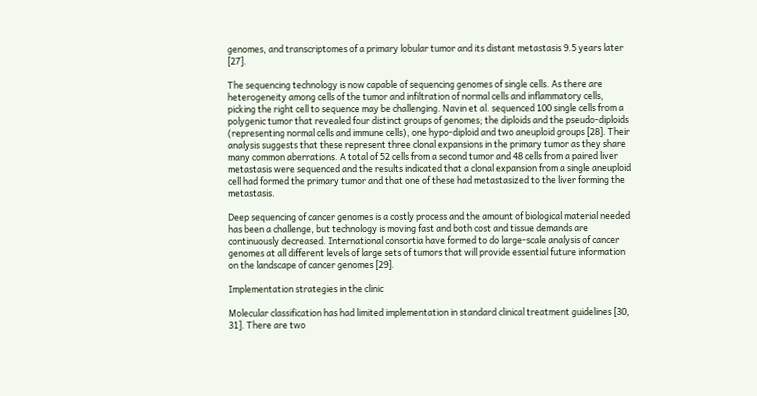genomes, and transcriptomes of a primary lobular tumor and its distant metastasis 9.5 years later [27].

The sequencing technology is now capable of sequencing genomes of single cells. As there are heterogeneity among cells of the tumor and infiltration of normal cells and inflammatory cells, picking the right cell to sequence may be challenging. Navin et al. sequenced 100 single cells from a polygenic tumor that revealed four distinct groups of genomes; the diploids and the pseudo-diploids (representing normal cells and immune cells), one hypo-diploid and two aneuploid groups [28]. Their analysis suggests that these represent three clonal expansions in the primary tumor as they share many common aberrations. A total of 52 cells from a second tumor and 48 cells from a paired liver metastasis were sequenced and the results indicated that a clonal expansion from a single aneuploid cell had formed the primary tumor and that one of these had metastasized to the liver forming the metastasis.

Deep sequencing of cancer genomes is a costly process and the amount of biological material needed has been a challenge, but technology is moving fast and both cost and tissue demands are continuously decreased. International consortia have formed to do large-scale analysis of cancer genomes at all different levels of large sets of tumors that will provide essential future information on the landscape of cancer genomes [29].

Implementation strategies in the clinic

Molecular classification has had limited implementation in standard clinical treatment guidelines [30, 31]. There are two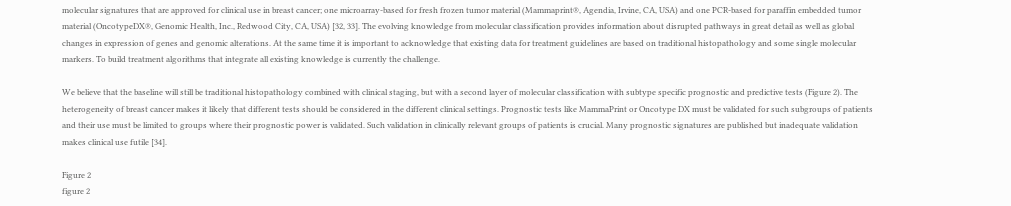molecular signatures that are approved for clinical use in breast cancer; one microarray-based for fresh frozen tumor material (Mammaprint®, Agendia, Irvine, CA, USA) and one PCR-based for paraffin embedded tumor material (OncotypeDX®, Genomic Health, Inc., Redwood City, CA, USA) [32, 33]. The evolving knowledge from molecular classification provides information about disrupted pathways in great detail as well as global changes in expression of genes and genomic alterations. At the same time it is important to acknowledge that existing data for treatment guidelines are based on traditional histopathology and some single molecular markers. To build treatment algorithms that integrate all existing knowledge is currently the challenge.

We believe that the baseline will still be traditional histopathology combined with clinical staging, but with a second layer of molecular classification with subtype specific prognostic and predictive tests (Figure 2). The heterogeneity of breast cancer makes it likely that different tests should be considered in the different clinical settings. Prognostic tests like MammaPrint or Oncotype DX must be validated for such subgroups of patients and their use must be limited to groups where their prognostic power is validated. Such validation in clinically relevant groups of patients is crucial. Many prognostic signatures are published but inadequate validation makes clinical use futile [34].

Figure 2
figure 2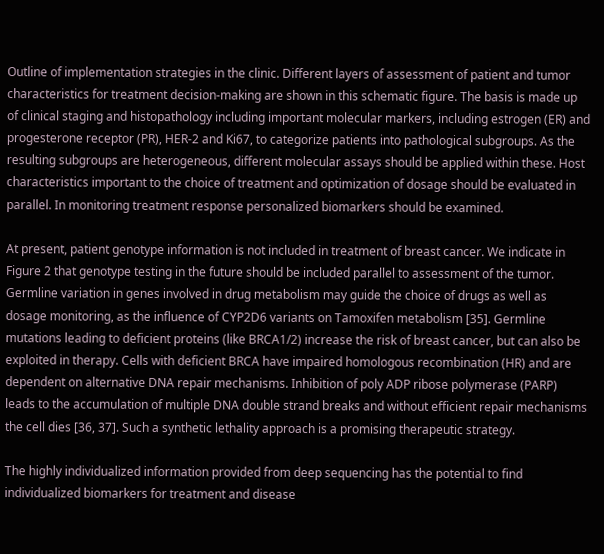Outline of implementation strategies in the clinic. Different layers of assessment of patient and tumor characteristics for treatment decision-making are shown in this schematic figure. The basis is made up of clinical staging and histopathology including important molecular markers, including estrogen (ER) and progesterone receptor (PR), HER-2 and Ki67, to categorize patients into pathological subgroups. As the resulting subgroups are heterogeneous, different molecular assays should be applied within these. Host characteristics important to the choice of treatment and optimization of dosage should be evaluated in parallel. In monitoring treatment response personalized biomarkers should be examined.

At present, patient genotype information is not included in treatment of breast cancer. We indicate in Figure 2 that genotype testing in the future should be included parallel to assessment of the tumor. Germline variation in genes involved in drug metabolism may guide the choice of drugs as well as dosage monitoring, as the influence of CYP2D6 variants on Tamoxifen metabolism [35]. Germline mutations leading to deficient proteins (like BRCA1/2) increase the risk of breast cancer, but can also be exploited in therapy. Cells with deficient BRCA have impaired homologous recombination (HR) and are dependent on alternative DNA repair mechanisms. Inhibition of poly ADP ribose polymerase (PARP) leads to the accumulation of multiple DNA double strand breaks and without efficient repair mechanisms the cell dies [36, 37]. Such a synthetic lethality approach is a promising therapeutic strategy.

The highly individualized information provided from deep sequencing has the potential to find individualized biomarkers for treatment and disease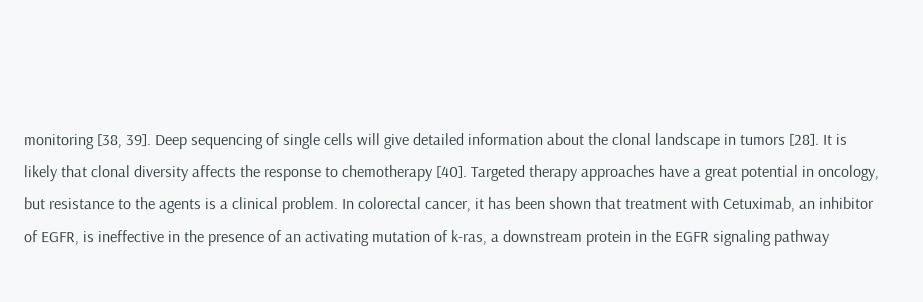monitoring [38, 39]. Deep sequencing of single cells will give detailed information about the clonal landscape in tumors [28]. It is likely that clonal diversity affects the response to chemotherapy [40]. Targeted therapy approaches have a great potential in oncology, but resistance to the agents is a clinical problem. In colorectal cancer, it has been shown that treatment with Cetuximab, an inhibitor of EGFR, is ineffective in the presence of an activating mutation of k-ras, a downstream protein in the EGFR signaling pathway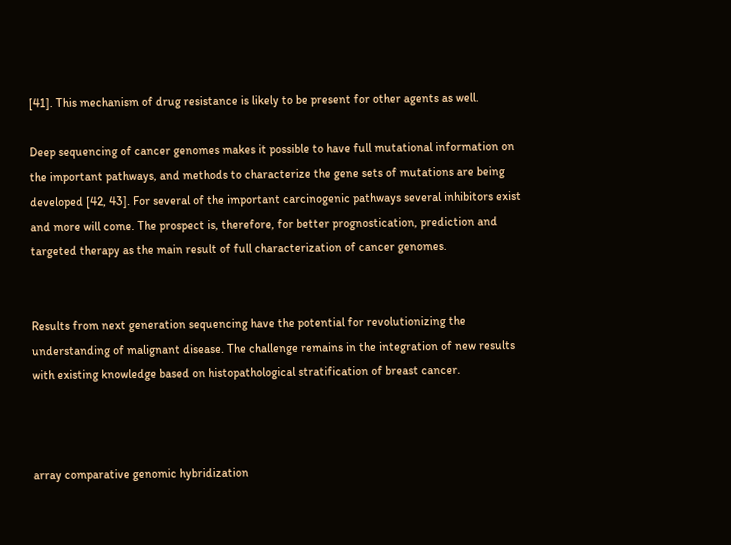[41]. This mechanism of drug resistance is likely to be present for other agents as well.

Deep sequencing of cancer genomes makes it possible to have full mutational information on the important pathways, and methods to characterize the gene sets of mutations are being developed [42, 43]. For several of the important carcinogenic pathways several inhibitors exist and more will come. The prospect is, therefore, for better prognostication, prediction and targeted therapy as the main result of full characterization of cancer genomes.


Results from next generation sequencing have the potential for revolutionizing the understanding of malignant disease. The challenge remains in the integration of new results with existing knowledge based on histopathological stratification of breast cancer.



array comparative genomic hybridization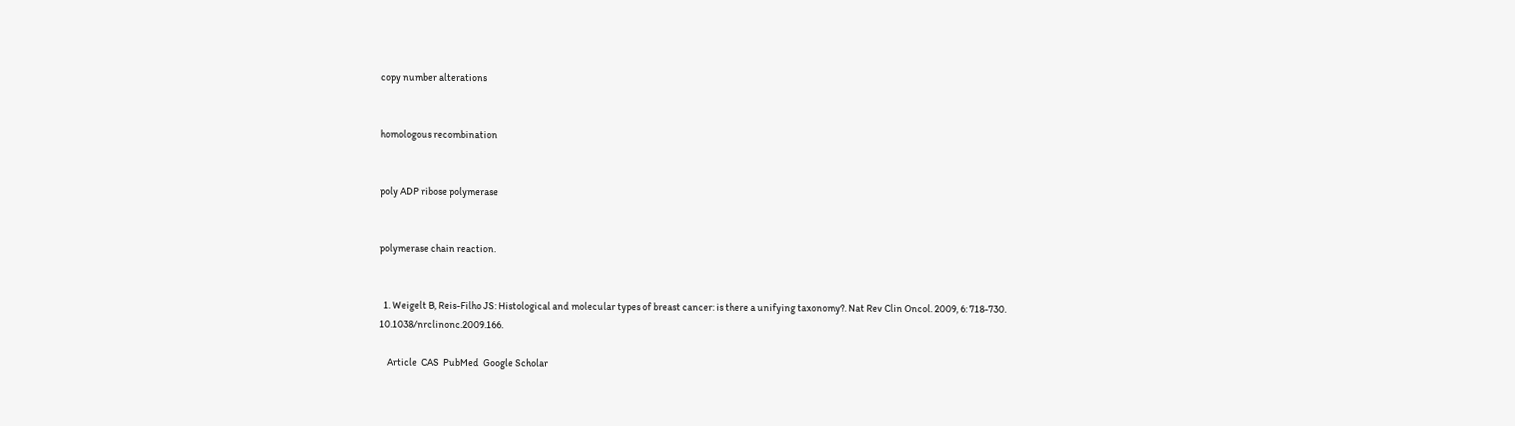copy number alterations


homologous recombination


poly ADP ribose polymerase


polymerase chain reaction.


  1. Weigelt B, Reis-Filho JS: Histological and molecular types of breast cancer: is there a unifying taxonomy?. Nat Rev Clin Oncol. 2009, 6: 718-730. 10.1038/nrclinonc.2009.166.

    Article  CAS  PubMed  Google Scholar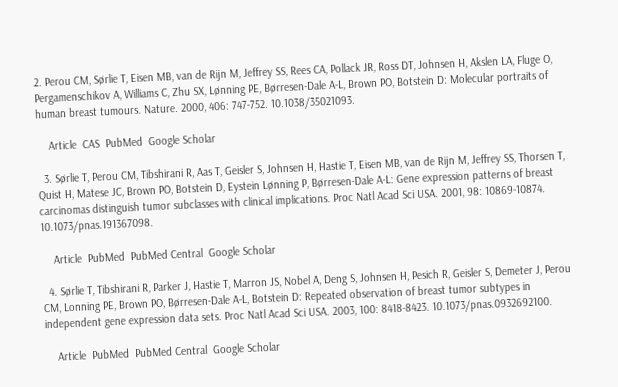2. Perou CM, Sørlie T, Eisen MB, van de Rijn M, Jeffrey SS, Rees CA, Pollack JR, Ross DT, Johnsen H, Akslen LA, Fluge O, Pergamenschikov A, Williams C, Zhu SX, Lønning PE, Børresen-Dale A-L, Brown PO, Botstein D: Molecular portraits of human breast tumours. Nature. 2000, 406: 747-752. 10.1038/35021093.

    Article  CAS  PubMed  Google Scholar

  3. Sørlie T, Perou CM, Tibshirani R, Aas T, Geisler S, Johnsen H, Hastie T, Eisen MB, van de Rijn M, Jeffrey SS, Thorsen T, Quist H, Matese JC, Brown PO, Botstein D, Eystein Lønning P, Børresen-Dale A-L: Gene expression patterns of breast carcinomas distinguish tumor subclasses with clinical implications. Proc Natl Acad Sci USA. 2001, 98: 10869-10874. 10.1073/pnas.191367098.

    Article  PubMed  PubMed Central  Google Scholar

  4. Sørlie T, Tibshirani R, Parker J, Hastie T, Marron JS, Nobel A, Deng S, Johnsen H, Pesich R, Geisler S, Demeter J, Perou CM, Lonning PE, Brown PO, Børresen-Dale A-L, Botstein D: Repeated observation of breast tumor subtypes in independent gene expression data sets. Proc Natl Acad Sci USA. 2003, 100: 8418-8423. 10.1073/pnas.0932692100.

    Article  PubMed  PubMed Central  Google Scholar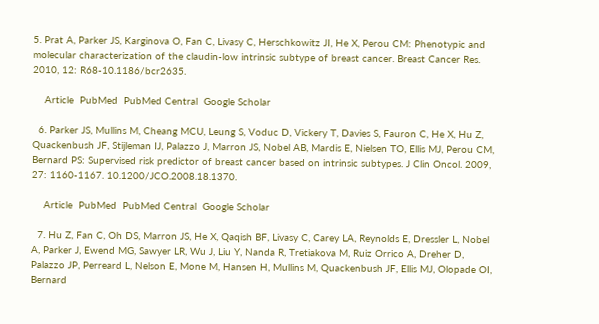5. Prat A, Parker JS, Karginova O, Fan C, Livasy C, Herschkowitz JI, He X, Perou CM: Phenotypic and molecular characterization of the claudin-low intrinsic subtype of breast cancer. Breast Cancer Res. 2010, 12: R68-10.1186/bcr2635.

    Article  PubMed  PubMed Central  Google Scholar

  6. Parker JS, Mullins M, Cheang MCU, Leung S, Voduc D, Vickery T, Davies S, Fauron C, He X, Hu Z, Quackenbush JF, Stijleman IJ, Palazzo J, Marron JS, Nobel AB, Mardis E, Nielsen TO, Ellis MJ, Perou CM, Bernard PS: Supervised risk predictor of breast cancer based on intrinsic subtypes. J Clin Oncol. 2009, 27: 1160-1167. 10.1200/JCO.2008.18.1370.

    Article  PubMed  PubMed Central  Google Scholar

  7. Hu Z, Fan C, Oh DS, Marron JS, He X, Qaqish BF, Livasy C, Carey LA, Reynolds E, Dressler L, Nobel A, Parker J, Ewend MG, Sawyer LR, Wu J, Liu Y, Nanda R, Tretiakova M, Ruiz Orrico A, Dreher D, Palazzo JP, Perreard L, Nelson E, Mone M, Hansen H, Mullins M, Quackenbush JF, Ellis MJ, Olopade OI, Bernard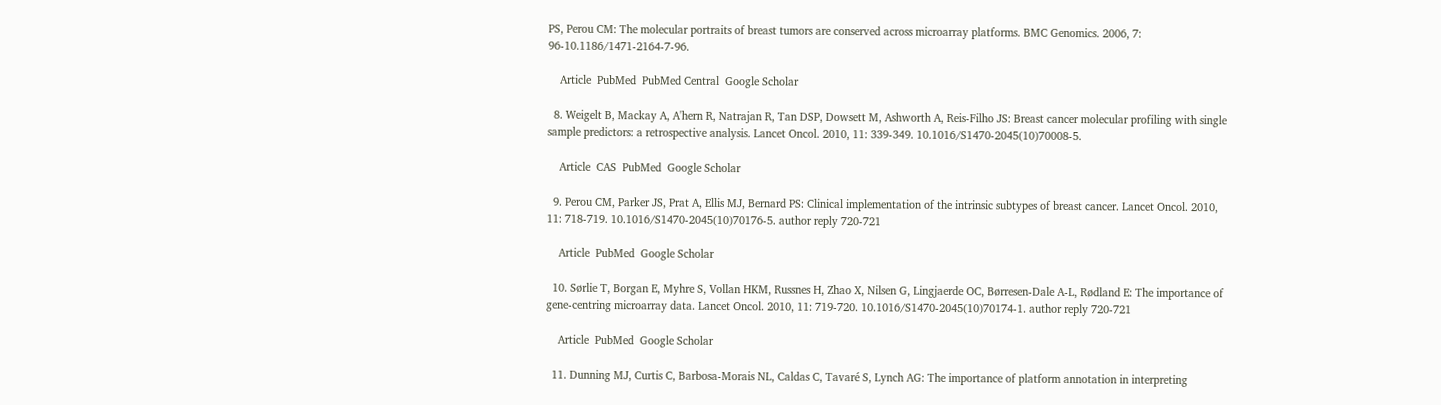PS, Perou CM: The molecular portraits of breast tumors are conserved across microarray platforms. BMC Genomics. 2006, 7: 96-10.1186/1471-2164-7-96.

    Article  PubMed  PubMed Central  Google Scholar

  8. Weigelt B, Mackay A, A'hern R, Natrajan R, Tan DSP, Dowsett M, Ashworth A, Reis-Filho JS: Breast cancer molecular profiling with single sample predictors: a retrospective analysis. Lancet Oncol. 2010, 11: 339-349. 10.1016/S1470-2045(10)70008-5.

    Article  CAS  PubMed  Google Scholar

  9. Perou CM, Parker JS, Prat A, Ellis MJ, Bernard PS: Clinical implementation of the intrinsic subtypes of breast cancer. Lancet Oncol. 2010, 11: 718-719. 10.1016/S1470-2045(10)70176-5. author reply 720-721

    Article  PubMed  Google Scholar

  10. Sørlie T, Borgan E, Myhre S, Vollan HKM, Russnes H, Zhao X, Nilsen G, Lingjaerde OC, Børresen-Dale A-L, Rødland E: The importance of gene-centring microarray data. Lancet Oncol. 2010, 11: 719-720. 10.1016/S1470-2045(10)70174-1. author reply 720-721

    Article  PubMed  Google Scholar

  11. Dunning MJ, Curtis C, Barbosa-Morais NL, Caldas C, Tavaré S, Lynch AG: The importance of platform annotation in interpreting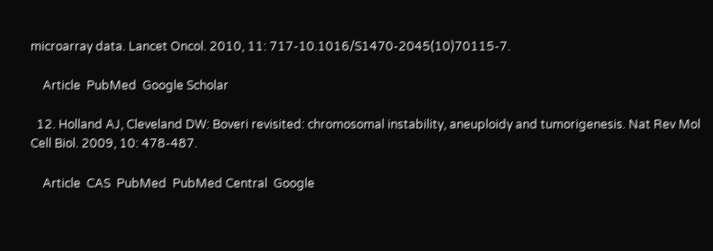microarray data. Lancet Oncol. 2010, 11: 717-10.1016/S1470-2045(10)70115-7.

    Article  PubMed  Google Scholar

  12. Holland AJ, Cleveland DW: Boveri revisited: chromosomal instability, aneuploidy and tumorigenesis. Nat Rev Mol Cell Biol. 2009, 10: 478-487.

    Article  CAS  PubMed  PubMed Central  Google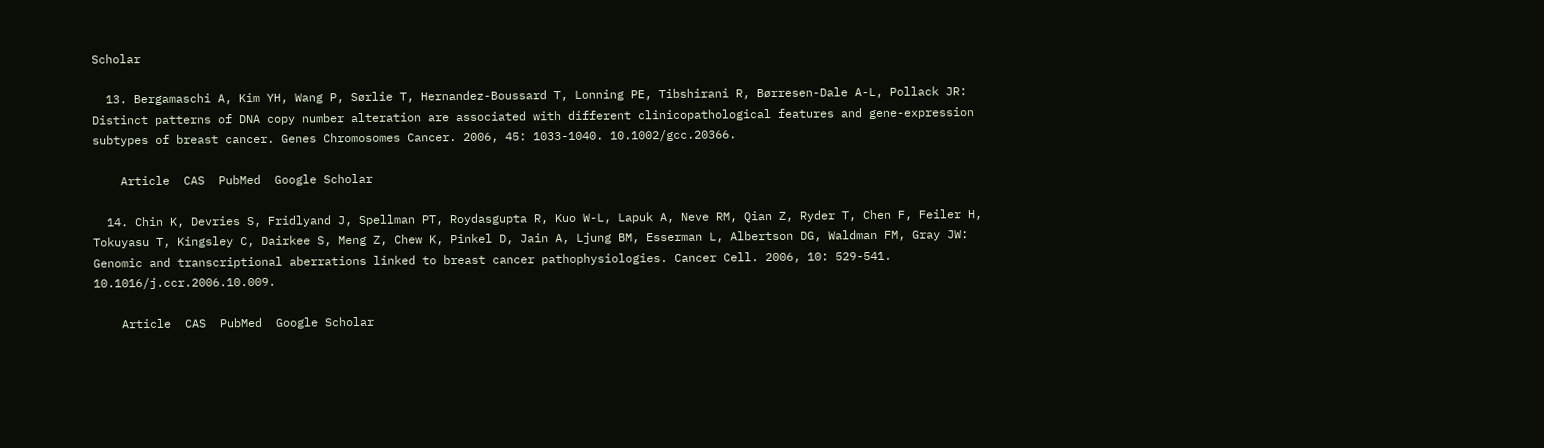Scholar

  13. Bergamaschi A, Kim YH, Wang P, Sørlie T, Hernandez-Boussard T, Lonning PE, Tibshirani R, Børresen-Dale A-L, Pollack JR: Distinct patterns of DNA copy number alteration are associated with different clinicopathological features and gene-expression subtypes of breast cancer. Genes Chromosomes Cancer. 2006, 45: 1033-1040. 10.1002/gcc.20366.

    Article  CAS  PubMed  Google Scholar

  14. Chin K, Devries S, Fridlyand J, Spellman PT, Roydasgupta R, Kuo W-L, Lapuk A, Neve RM, Qian Z, Ryder T, Chen F, Feiler H, Tokuyasu T, Kingsley C, Dairkee S, Meng Z, Chew K, Pinkel D, Jain A, Ljung BM, Esserman L, Albertson DG, Waldman FM, Gray JW: Genomic and transcriptional aberrations linked to breast cancer pathophysiologies. Cancer Cell. 2006, 10: 529-541. 10.1016/j.ccr.2006.10.009.

    Article  CAS  PubMed  Google Scholar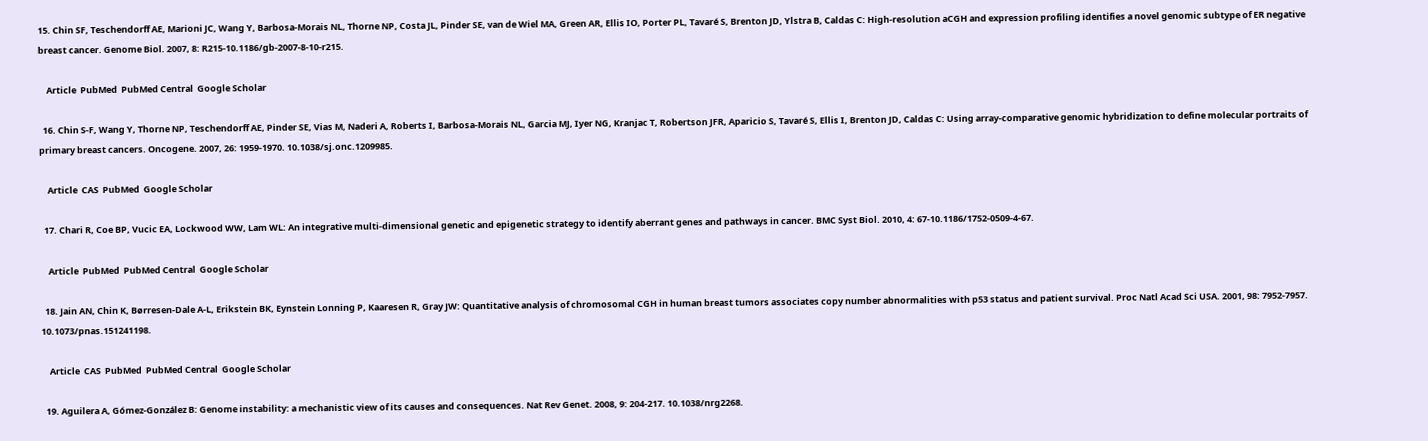15. Chin SF, Teschendorff AE, Marioni JC, Wang Y, Barbosa-Morais NL, Thorne NP, Costa JL, Pinder SE, van de Wiel MA, Green AR, Ellis IO, Porter PL, Tavaré S, Brenton JD, Ylstra B, Caldas C: High-resolution aCGH and expression profiling identifies a novel genomic subtype of ER negative breast cancer. Genome Biol. 2007, 8: R215-10.1186/gb-2007-8-10-r215.

    Article  PubMed  PubMed Central  Google Scholar

  16. Chin S-F, Wang Y, Thorne NP, Teschendorff AE, Pinder SE, Vias M, Naderi A, Roberts I, Barbosa-Morais NL, Garcia MJ, Iyer NG, Kranjac T, Robertson JFR, Aparicio S, Tavaré S, Ellis I, Brenton JD, Caldas C: Using array-comparative genomic hybridization to define molecular portraits of primary breast cancers. Oncogene. 2007, 26: 1959-1970. 10.1038/sj.onc.1209985.

    Article  CAS  PubMed  Google Scholar

  17. Chari R, Coe BP, Vucic EA, Lockwood WW, Lam WL: An integrative multi-dimensional genetic and epigenetic strategy to identify aberrant genes and pathways in cancer. BMC Syst Biol. 2010, 4: 67-10.1186/1752-0509-4-67.

    Article  PubMed  PubMed Central  Google Scholar

  18. Jain AN, Chin K, Børresen-Dale A-L, Erikstein BK, Eynstein Lonning P, Kaaresen R, Gray JW: Quantitative analysis of chromosomal CGH in human breast tumors associates copy number abnormalities with p53 status and patient survival. Proc Natl Acad Sci USA. 2001, 98: 7952-7957. 10.1073/pnas.151241198.

    Article  CAS  PubMed  PubMed Central  Google Scholar

  19. Aguilera A, Gómez-González B: Genome instability: a mechanistic view of its causes and consequences. Nat Rev Genet. 2008, 9: 204-217. 10.1038/nrg2268.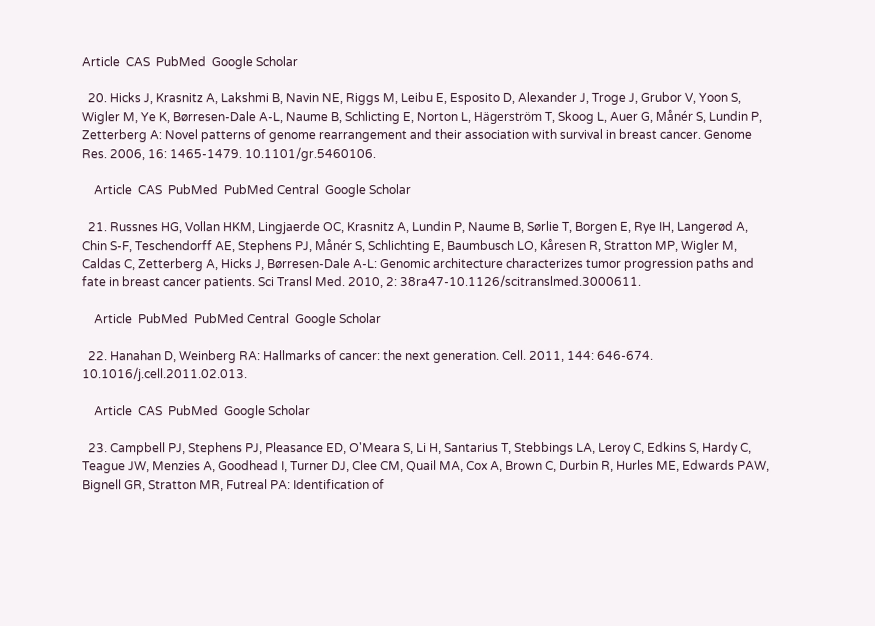Article  CAS  PubMed  Google Scholar

  20. Hicks J, Krasnitz A, Lakshmi B, Navin NE, Riggs M, Leibu E, Esposito D, Alexander J, Troge J, Grubor V, Yoon S, Wigler M, Ye K, Børresen-Dale A-L, Naume B, Schlicting E, Norton L, Hägerström T, Skoog L, Auer G, Månér S, Lundin P, Zetterberg A: Novel patterns of genome rearrangement and their association with survival in breast cancer. Genome Res. 2006, 16: 1465-1479. 10.1101/gr.5460106.

    Article  CAS  PubMed  PubMed Central  Google Scholar

  21. Russnes HG, Vollan HKM, Lingjaerde OC, Krasnitz A, Lundin P, Naume B, Sørlie T, Borgen E, Rye IH, Langerød A, Chin S-F, Teschendorff AE, Stephens PJ, Månér S, Schlichting E, Baumbusch LO, Kåresen R, Stratton MP, Wigler M, Caldas C, Zetterberg A, Hicks J, Børresen-Dale A-L: Genomic architecture characterizes tumor progression paths and fate in breast cancer patients. Sci Transl Med. 2010, 2: 38ra47-10.1126/scitranslmed.3000611.

    Article  PubMed  PubMed Central  Google Scholar

  22. Hanahan D, Weinberg RA: Hallmarks of cancer: the next generation. Cell. 2011, 144: 646-674. 10.1016/j.cell.2011.02.013.

    Article  CAS  PubMed  Google Scholar

  23. Campbell PJ, Stephens PJ, Pleasance ED, O'Meara S, Li H, Santarius T, Stebbings LA, Leroy C, Edkins S, Hardy C, Teague JW, Menzies A, Goodhead I, Turner DJ, Clee CM, Quail MA, Cox A, Brown C, Durbin R, Hurles ME, Edwards PAW, Bignell GR, Stratton MR, Futreal PA: Identification of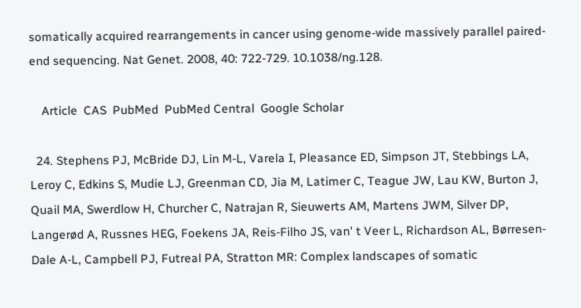somatically acquired rearrangements in cancer using genome-wide massively parallel paired-end sequencing. Nat Genet. 2008, 40: 722-729. 10.1038/ng.128.

    Article  CAS  PubMed  PubMed Central  Google Scholar

  24. Stephens PJ, McBride DJ, Lin M-L, Varela I, Pleasance ED, Simpson JT, Stebbings LA, Leroy C, Edkins S, Mudie LJ, Greenman CD, Jia M, Latimer C, Teague JW, Lau KW, Burton J, Quail MA, Swerdlow H, Churcher C, Natrajan R, Sieuwerts AM, Martens JWM, Silver DP, Langerød A, Russnes HEG, Foekens JA, Reis-Filho JS, van' t Veer L, Richardson AL, Børresen-Dale A-L, Campbell PJ, Futreal PA, Stratton MR: Complex landscapes of somatic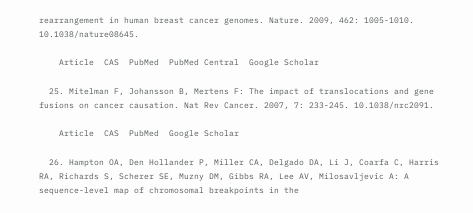rearrangement in human breast cancer genomes. Nature. 2009, 462: 1005-1010. 10.1038/nature08645.

    Article  CAS  PubMed  PubMed Central  Google Scholar

  25. Mitelman F, Johansson B, Mertens F: The impact of translocations and gene fusions on cancer causation. Nat Rev Cancer. 2007, 7: 233-245. 10.1038/nrc2091.

    Article  CAS  PubMed  Google Scholar

  26. Hampton OA, Den Hollander P, Miller CA, Delgado DA, Li J, Coarfa C, Harris RA, Richards S, Scherer SE, Muzny DM, Gibbs RA, Lee AV, Milosavljevic A: A sequence-level map of chromosomal breakpoints in the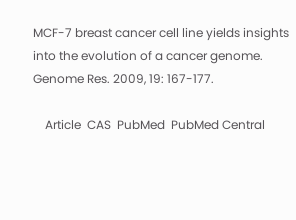MCF-7 breast cancer cell line yields insights into the evolution of a cancer genome. Genome Res. 2009, 19: 167-177.

    Article  CAS  PubMed  PubMed Central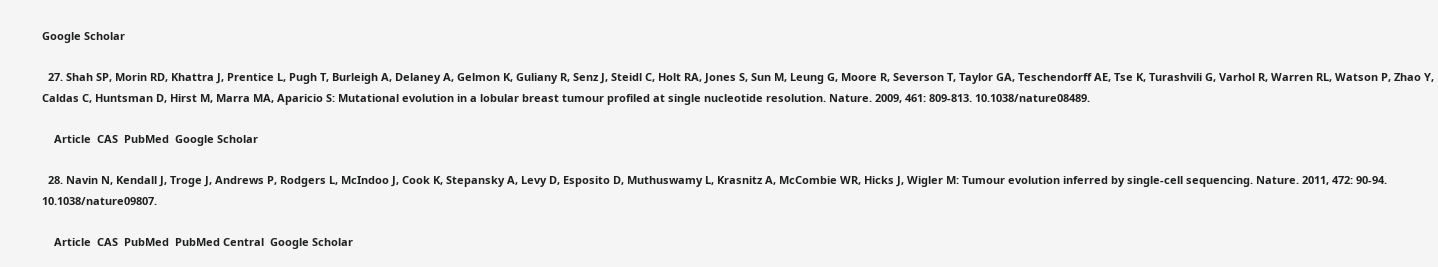Google Scholar

  27. Shah SP, Morin RD, Khattra J, Prentice L, Pugh T, Burleigh A, Delaney A, Gelmon K, Guliany R, Senz J, Steidl C, Holt RA, Jones S, Sun M, Leung G, Moore R, Severson T, Taylor GA, Teschendorff AE, Tse K, Turashvili G, Varhol R, Warren RL, Watson P, Zhao Y, Caldas C, Huntsman D, Hirst M, Marra MA, Aparicio S: Mutational evolution in a lobular breast tumour profiled at single nucleotide resolution. Nature. 2009, 461: 809-813. 10.1038/nature08489.

    Article  CAS  PubMed  Google Scholar

  28. Navin N, Kendall J, Troge J, Andrews P, Rodgers L, McIndoo J, Cook K, Stepansky A, Levy D, Esposito D, Muthuswamy L, Krasnitz A, McCombie WR, Hicks J, Wigler M: Tumour evolution inferred by single-cell sequencing. Nature. 2011, 472: 90-94. 10.1038/nature09807.

    Article  CAS  PubMed  PubMed Central  Google Scholar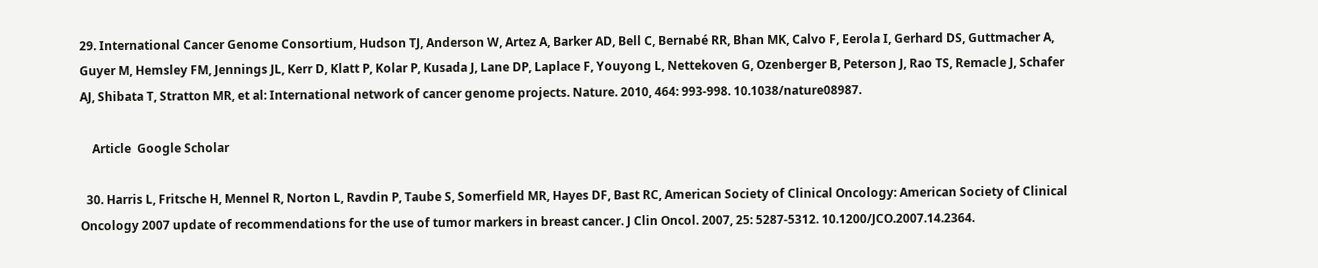29. International Cancer Genome Consortium, Hudson TJ, Anderson W, Artez A, Barker AD, Bell C, Bernabé RR, Bhan MK, Calvo F, Eerola I, Gerhard DS, Guttmacher A, Guyer M, Hemsley FM, Jennings JL, Kerr D, Klatt P, Kolar P, Kusada J, Lane DP, Laplace F, Youyong L, Nettekoven G, Ozenberger B, Peterson J, Rao TS, Remacle J, Schafer AJ, Shibata T, Stratton MR, et al: International network of cancer genome projects. Nature. 2010, 464: 993-998. 10.1038/nature08987.

    Article  Google Scholar

  30. Harris L, Fritsche H, Mennel R, Norton L, Ravdin P, Taube S, Somerfield MR, Hayes DF, Bast RC, American Society of Clinical Oncology: American Society of Clinical Oncology 2007 update of recommendations for the use of tumor markers in breast cancer. J Clin Oncol. 2007, 25: 5287-5312. 10.1200/JCO.2007.14.2364.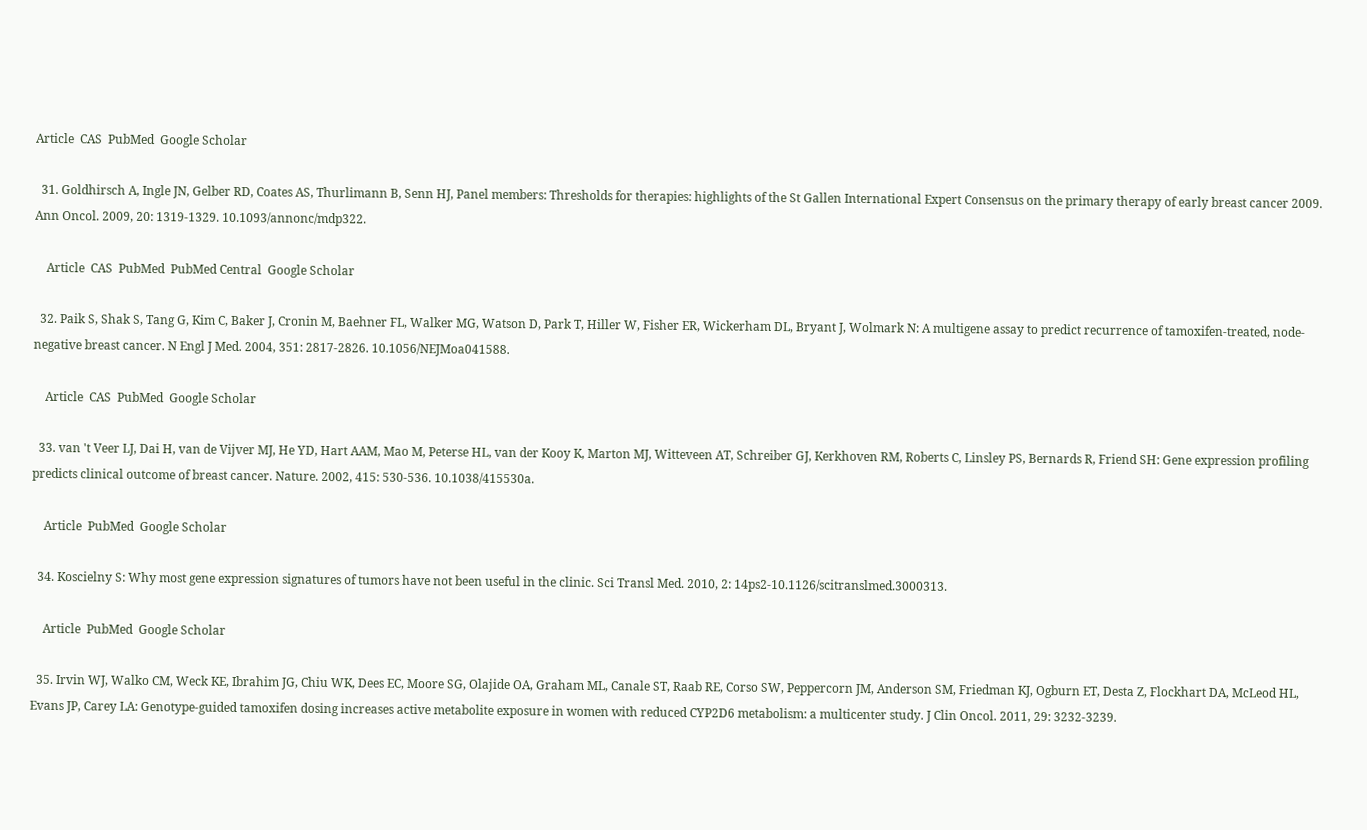Article  CAS  PubMed  Google Scholar

  31. Goldhirsch A, Ingle JN, Gelber RD, Coates AS, Thurlimann B, Senn HJ, Panel members: Thresholds for therapies: highlights of the St Gallen International Expert Consensus on the primary therapy of early breast cancer 2009. Ann Oncol. 2009, 20: 1319-1329. 10.1093/annonc/mdp322.

    Article  CAS  PubMed  PubMed Central  Google Scholar

  32. Paik S, Shak S, Tang G, Kim C, Baker J, Cronin M, Baehner FL, Walker MG, Watson D, Park T, Hiller W, Fisher ER, Wickerham DL, Bryant J, Wolmark N: A multigene assay to predict recurrence of tamoxifen-treated, node-negative breast cancer. N Engl J Med. 2004, 351: 2817-2826. 10.1056/NEJMoa041588.

    Article  CAS  PubMed  Google Scholar

  33. van 't Veer LJ, Dai H, van de Vijver MJ, He YD, Hart AAM, Mao M, Peterse HL, van der Kooy K, Marton MJ, Witteveen AT, Schreiber GJ, Kerkhoven RM, Roberts C, Linsley PS, Bernards R, Friend SH: Gene expression profiling predicts clinical outcome of breast cancer. Nature. 2002, 415: 530-536. 10.1038/415530a.

    Article  PubMed  Google Scholar

  34. Koscielny S: Why most gene expression signatures of tumors have not been useful in the clinic. Sci Transl Med. 2010, 2: 14ps2-10.1126/scitranslmed.3000313.

    Article  PubMed  Google Scholar

  35. Irvin WJ, Walko CM, Weck KE, Ibrahim JG, Chiu WK, Dees EC, Moore SG, Olajide OA, Graham ML, Canale ST, Raab RE, Corso SW, Peppercorn JM, Anderson SM, Friedman KJ, Ogburn ET, Desta Z, Flockhart DA, McLeod HL, Evans JP, Carey LA: Genotype-guided tamoxifen dosing increases active metabolite exposure in women with reduced CYP2D6 metabolism: a multicenter study. J Clin Oncol. 2011, 29: 3232-3239.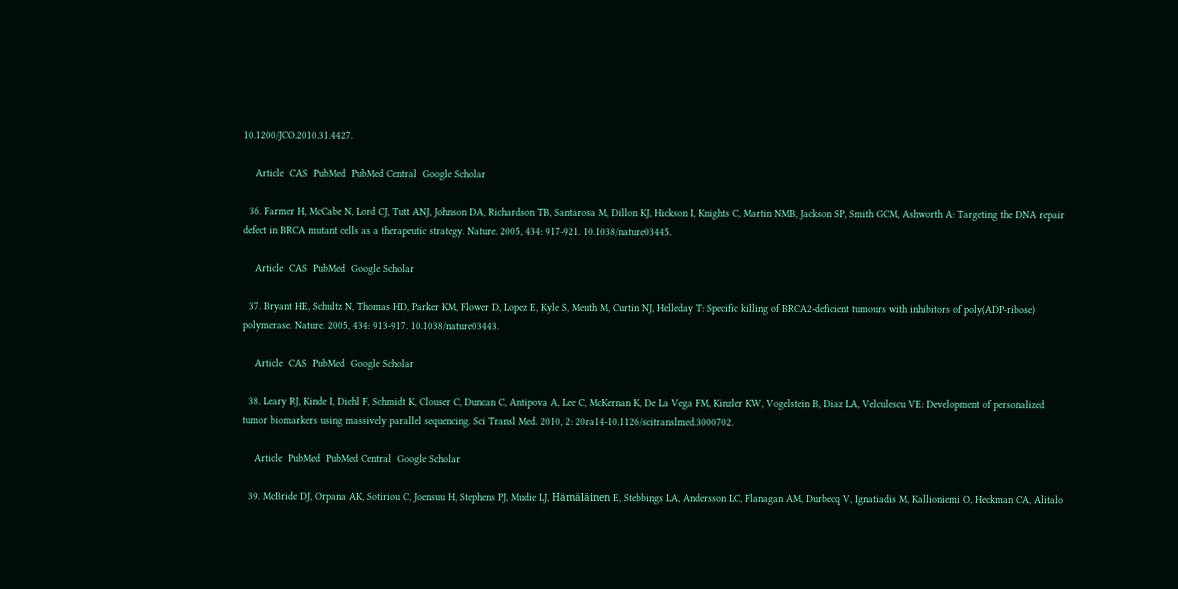10.1200/JCO.2010.31.4427.

    Article  CAS  PubMed  PubMed Central  Google Scholar

  36. Farmer H, McCabe N, Lord CJ, Tutt ANJ, Johnson DA, Richardson TB, Santarosa M, Dillon KJ, Hickson I, Knights C, Martin NMB, Jackson SP, Smith GCM, Ashworth A: Targeting the DNA repair defect in BRCA mutant cells as a therapeutic strategy. Nature. 2005, 434: 917-921. 10.1038/nature03445.

    Article  CAS  PubMed  Google Scholar

  37. Bryant HE, Schultz N, Thomas HD, Parker KM, Flower D, Lopez E, Kyle S, Meuth M, Curtin NJ, Helleday T: Specific killing of BRCA2-deficient tumours with inhibitors of poly(ADP-ribose) polymerase. Nature. 2005, 434: 913-917. 10.1038/nature03443.

    Article  CAS  PubMed  Google Scholar

  38. Leary RJ, Kinde I, Diehl F, Schmidt K, Clouser C, Duncan C, Antipova A, Lee C, McKernan K, De La Vega FM, Kinzler KW, Vogelstein B, Diaz LA, Velculescu VE: Development of personalized tumor biomarkers using massively parallel sequencing. Sci Transl Med. 2010, 2: 20ra14-10.1126/scitranslmed.3000702.

    Article  PubMed  PubMed Central  Google Scholar

  39. McBride DJ, Orpana AK, Sotiriou C, Joensuu H, Stephens PJ, Mudie LJ, Hämäläinen E, Stebbings LA, Andersson LC, Flanagan AM, Durbecq V, Ignatiadis M, Kallioniemi O, Heckman CA, Alitalo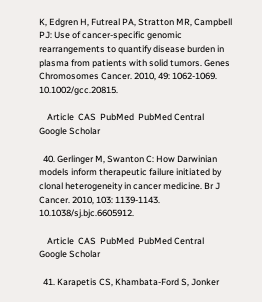K, Edgren H, Futreal PA, Stratton MR, Campbell PJ: Use of cancer-specific genomic rearrangements to quantify disease burden in plasma from patients with solid tumors. Genes Chromosomes Cancer. 2010, 49: 1062-1069. 10.1002/gcc.20815.

    Article  CAS  PubMed  PubMed Central  Google Scholar

  40. Gerlinger M, Swanton C: How Darwinian models inform therapeutic failure initiated by clonal heterogeneity in cancer medicine. Br J Cancer. 2010, 103: 1139-1143. 10.1038/sj.bjc.6605912.

    Article  CAS  PubMed  PubMed Central  Google Scholar

  41. Karapetis CS, Khambata-Ford S, Jonker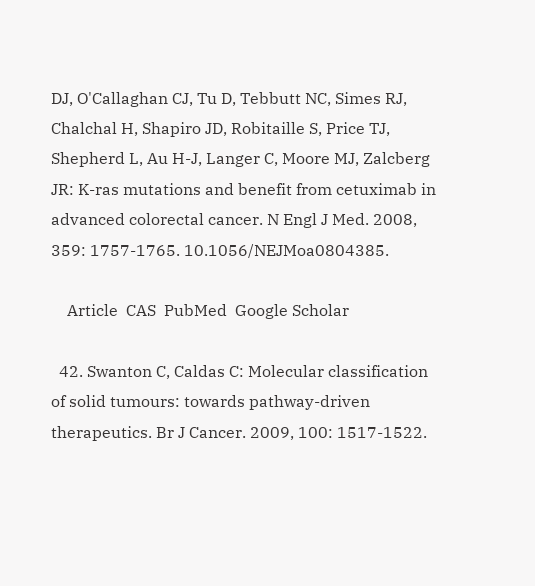DJ, O'Callaghan CJ, Tu D, Tebbutt NC, Simes RJ, Chalchal H, Shapiro JD, Robitaille S, Price TJ, Shepherd L, Au H-J, Langer C, Moore MJ, Zalcberg JR: K-ras mutations and benefit from cetuximab in advanced colorectal cancer. N Engl J Med. 2008, 359: 1757-1765. 10.1056/NEJMoa0804385.

    Article  CAS  PubMed  Google Scholar

  42. Swanton C, Caldas C: Molecular classification of solid tumours: towards pathway-driven therapeutics. Br J Cancer. 2009, 100: 1517-1522.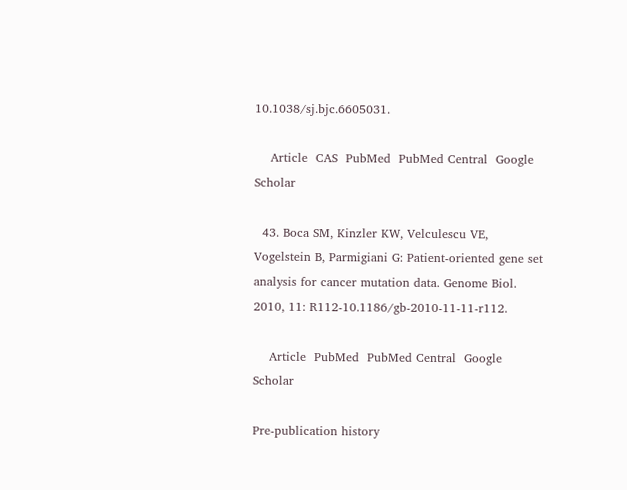10.1038/sj.bjc.6605031.

    Article  CAS  PubMed  PubMed Central  Google Scholar

  43. Boca SM, Kinzler KW, Velculescu VE, Vogelstein B, Parmigiani G: Patient-oriented gene set analysis for cancer mutation data. Genome Biol. 2010, 11: R112-10.1186/gb-2010-11-11-r112.

    Article  PubMed  PubMed Central  Google Scholar

Pre-publication history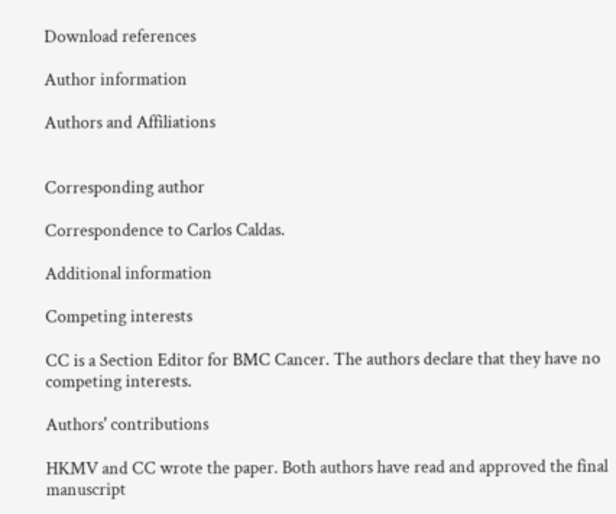Download references

Author information

Authors and Affiliations


Corresponding author

Correspondence to Carlos Caldas.

Additional information

Competing interests

CC is a Section Editor for BMC Cancer. The authors declare that they have no competing interests.

Authors' contributions

HKMV and CC wrote the paper. Both authors have read and approved the final manuscript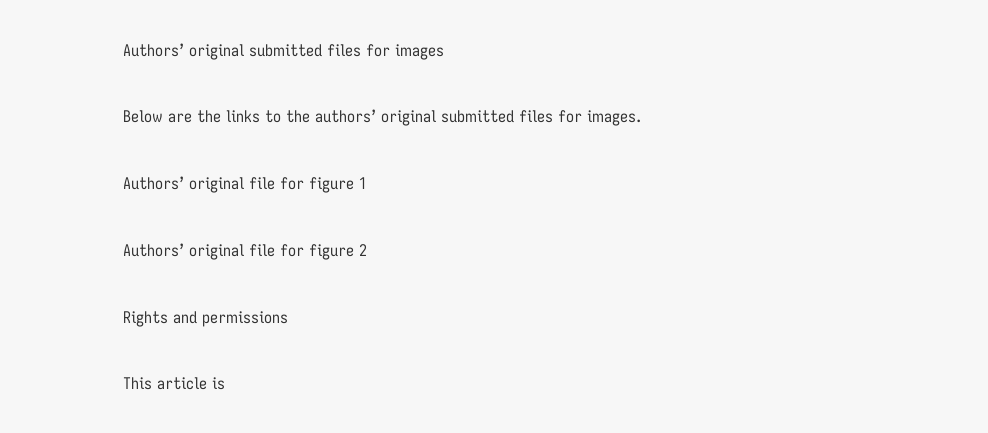Authors’ original submitted files for images

Below are the links to the authors’ original submitted files for images.

Authors’ original file for figure 1

Authors’ original file for figure 2

Rights and permissions

This article is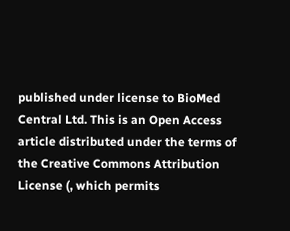published under license to BioMed Central Ltd. This is an Open Access article distributed under the terms of the Creative Commons Attribution License (, which permits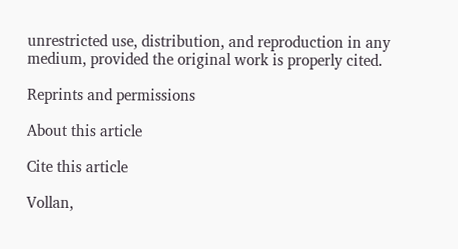unrestricted use, distribution, and reproduction in any medium, provided the original work is properly cited.

Reprints and permissions

About this article

Cite this article

Vollan,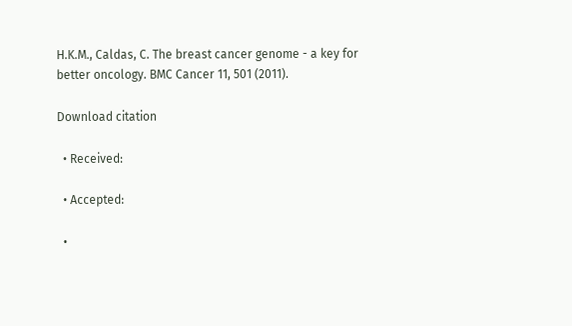H.K.M., Caldas, C. The breast cancer genome - a key for better oncology. BMC Cancer 11, 501 (2011).

Download citation

  • Received:

  • Accepted:

  •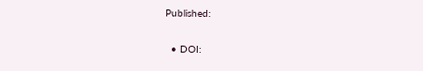Published:

  • DOI: